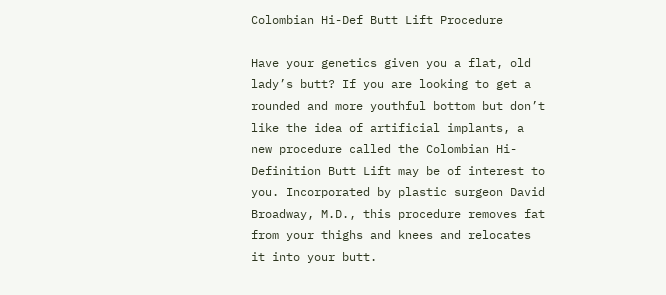Colombian Hi-Def Butt Lift Procedure

Have your genetics given you a flat, old lady’s butt? If you are looking to get a rounded and more youthful bottom but don’t like the idea of artificial implants, a new procedure called the Colombian Hi-Definition Butt Lift may be of interest to you. Incorporated by plastic surgeon David Broadway, M.D., this procedure removes fat from your thighs and knees and relocates it into your butt.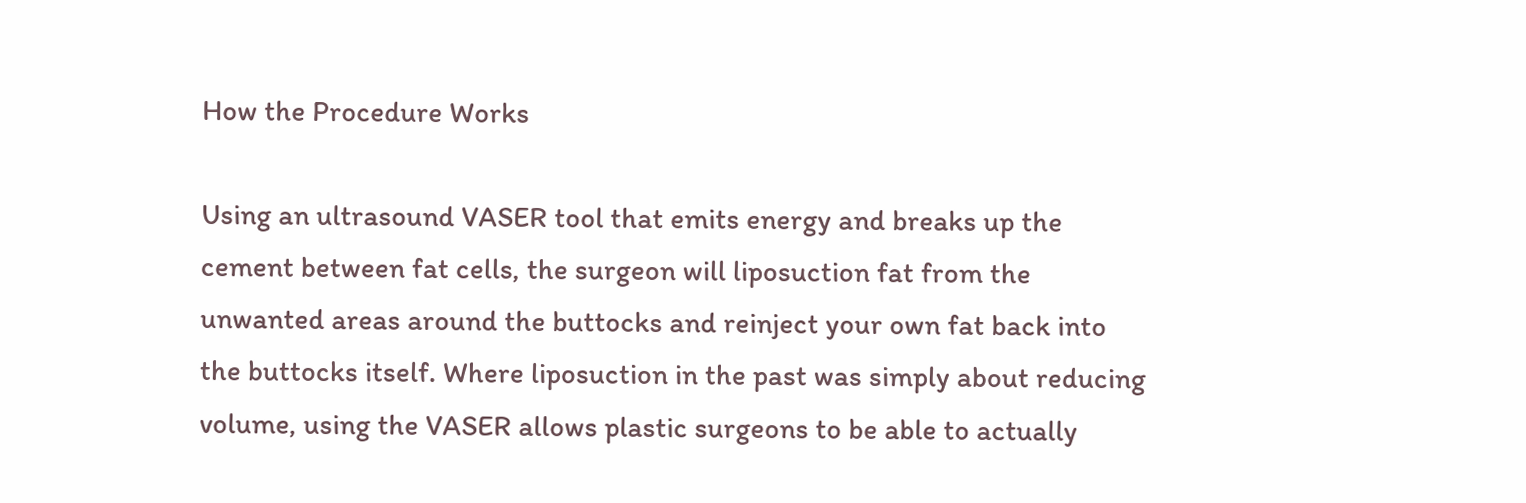How the Procedure Works

Using an ultrasound VASER tool that emits energy and breaks up the cement between fat cells, the surgeon will liposuction fat from the unwanted areas around the buttocks and reinject your own fat back into the buttocks itself. Where liposuction in the past was simply about reducing volume, using the VASER allows plastic surgeons to be able to actually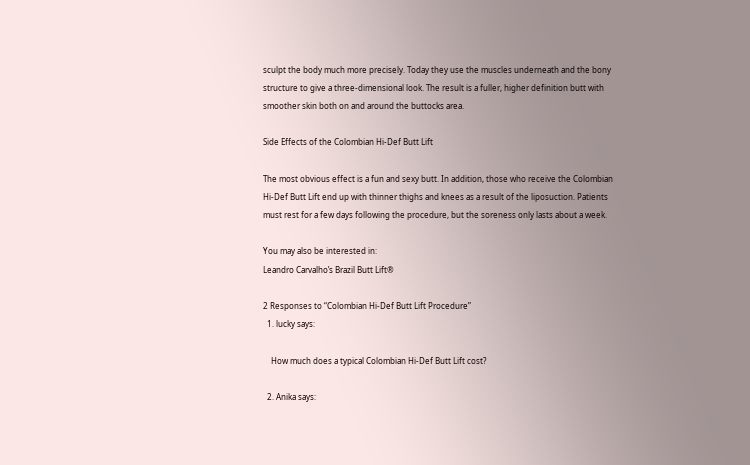sculpt the body much more precisely. Today they use the muscles underneath and the bony structure to give a three-dimensional look. The result is a fuller, higher definition butt with smoother skin both on and around the buttocks area.

Side Effects of the Colombian Hi-Def Butt Lift

The most obvious effect is a fun and sexy butt. In addition, those who receive the Colombian Hi-Def Butt Lift end up with thinner thighs and knees as a result of the liposuction. Patients must rest for a few days following the procedure, but the soreness only lasts about a week.

You may also be interested in:
Leandro Carvalho’s Brazil Butt Lift®

2 Responses to “Colombian Hi-Def Butt Lift Procedure”
  1. lucky says:

    How much does a typical Colombian Hi-Def Butt Lift cost?

  2. Anika says: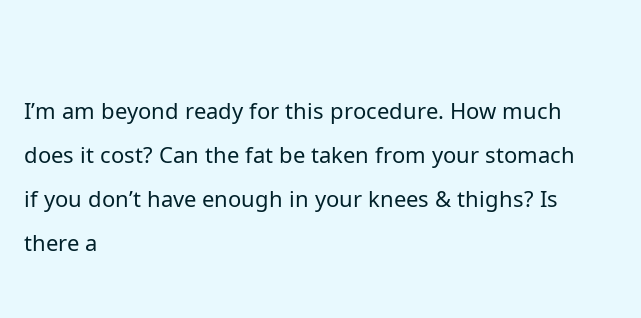I’m am beyond ready for this procedure. How much does it cost? Can the fat be taken from your stomach if you don’t have enough in your knees & thighs? Is there a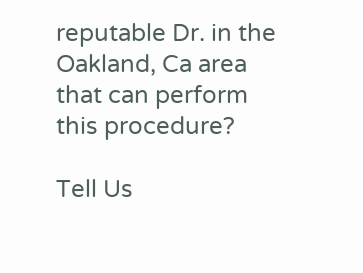reputable Dr. in the Oakland, Ca area that can perform this procedure?

Tell Us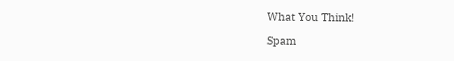What You Think!

Spam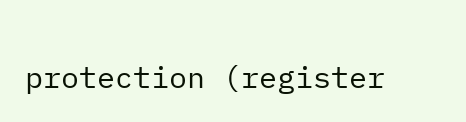protection (register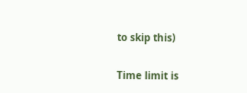to skip this)

Time limit is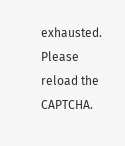exhausted. Please reload the CAPTCHA.